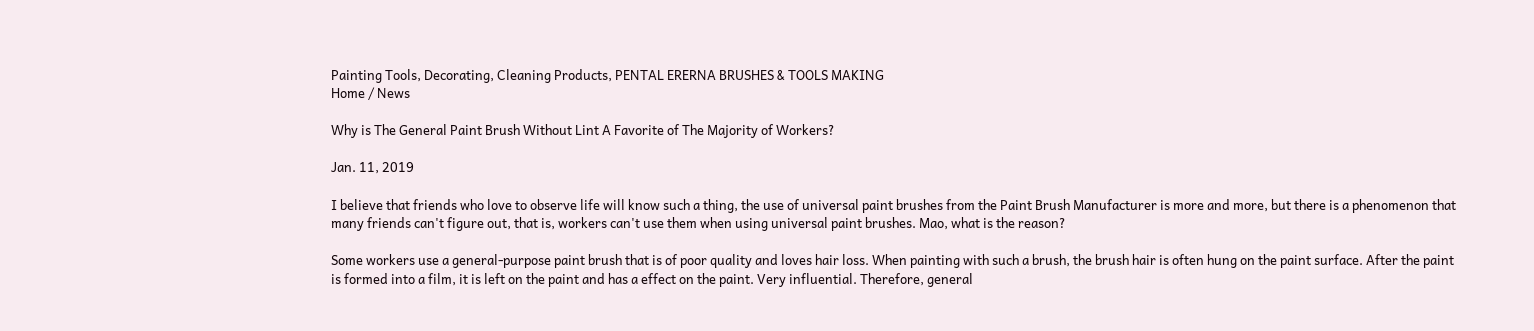Painting Tools, Decorating, Cleaning Products, PENTAL ERERNA BRUSHES & TOOLS MAKING
Home / News

Why is The General Paint Brush Without Lint A Favorite of The Majority of Workers?

Jan. 11, 2019

I believe that friends who love to observe life will know such a thing, the use of universal paint brushes from the Paint Brush Manufacturer is more and more, but there is a phenomenon that many friends can't figure out, that is, workers can't use them when using universal paint brushes. Mao, what is the reason?

Some workers use a general-purpose paint brush that is of poor quality and loves hair loss. When painting with such a brush, the brush hair is often hung on the paint surface. After the paint is formed into a film, it is left on the paint and has a effect on the paint. Very influential. Therefore, general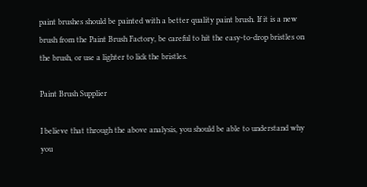paint brushes should be painted with a better quality paint brush. If it is a new brush from the Paint Brush Factory, be careful to hit the easy-to-drop bristles on the brush, or use a lighter to lick the bristles.

Paint Brush Supplier

I believe that through the above analysis, you should be able to understand why you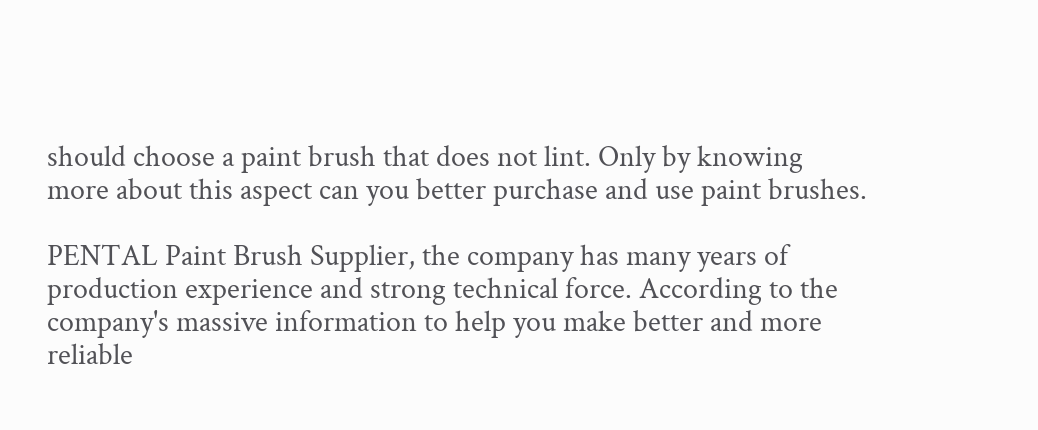should choose a paint brush that does not lint. Only by knowing more about this aspect can you better purchase and use paint brushes.

PENTAL Paint Brush Supplier, the company has many years of production experience and strong technical force. According to the company's massive information to help you make better and more reliable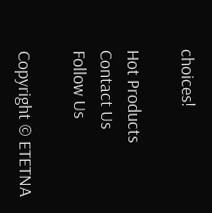choices!

Hot Products
Contact Us
Follow Us

Copyright © ETETNA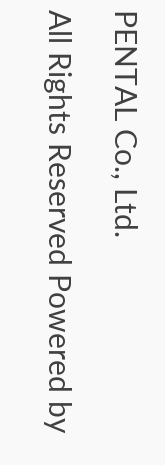PENTAL Co., Ltd.

All Rights Reserved Powered by